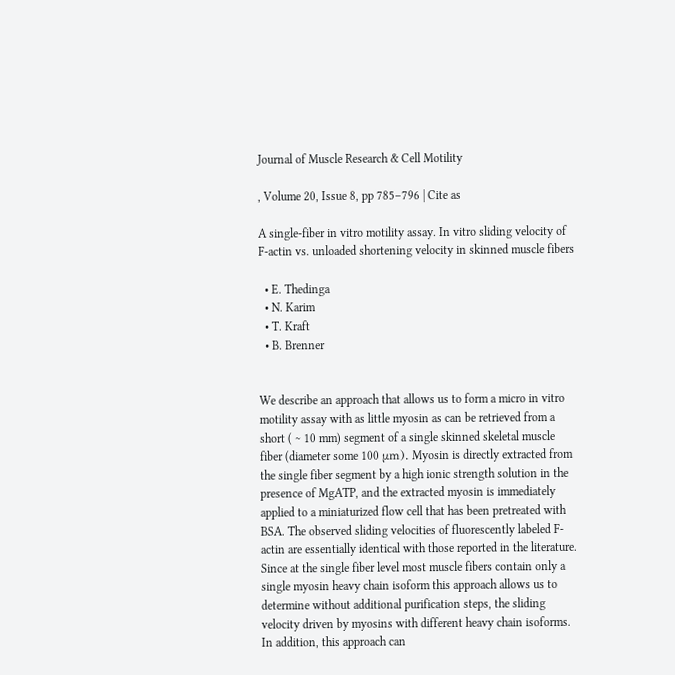Journal of Muscle Research & Cell Motility

, Volume 20, Issue 8, pp 785–796 | Cite as

A single-fiber in vitro motility assay. In vitro sliding velocity of F-actin vs. unloaded shortening velocity in skinned muscle fibers

  • E. Thedinga
  • N. Karim
  • T. Kraft
  • B. Brenner


We describe an approach that allows us to form a micro in vitro motility assay with as little myosin as can be retrieved from a short ( ∼ 10 mm) segment of a single skinned skeletal muscle fiber (diameter some 100 μm). Myosin is directly extracted from the single fiber segment by a high ionic strength solution in the presence of MgATP, and the extracted myosin is immediately applied to a miniaturized flow cell that has been pretreated with BSA. The observed sliding velocities of fluorescently labeled F-actin are essentially identical with those reported in the literature. Since at the single fiber level most muscle fibers contain only a single myosin heavy chain isoform this approach allows us to determine without additional purification steps, the sliding velocity driven by myosins with different heavy chain isoforms. In addition, this approach can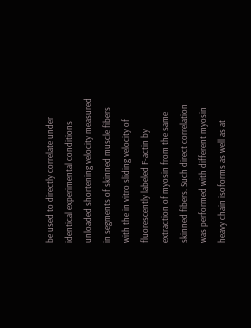be used to directly correlate under identical experimental conditions unloaded shortening velocity measured in segments of skinned muscle fibers with the in vitro sliding velocity of fluorescently labeled F-actin by extraction of myosin from the same skinned fibers. Such direct correlation was performed with different myosin heavy chain isoforms as well as at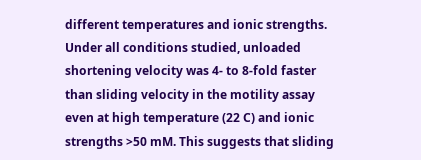different temperatures and ionic strengths. Under all conditions studied, unloaded shortening velocity was 4- to 8-fold faster than sliding velocity in the motility assay even at high temperature (22 C) and ionic strengths >50 mM. This suggests that sliding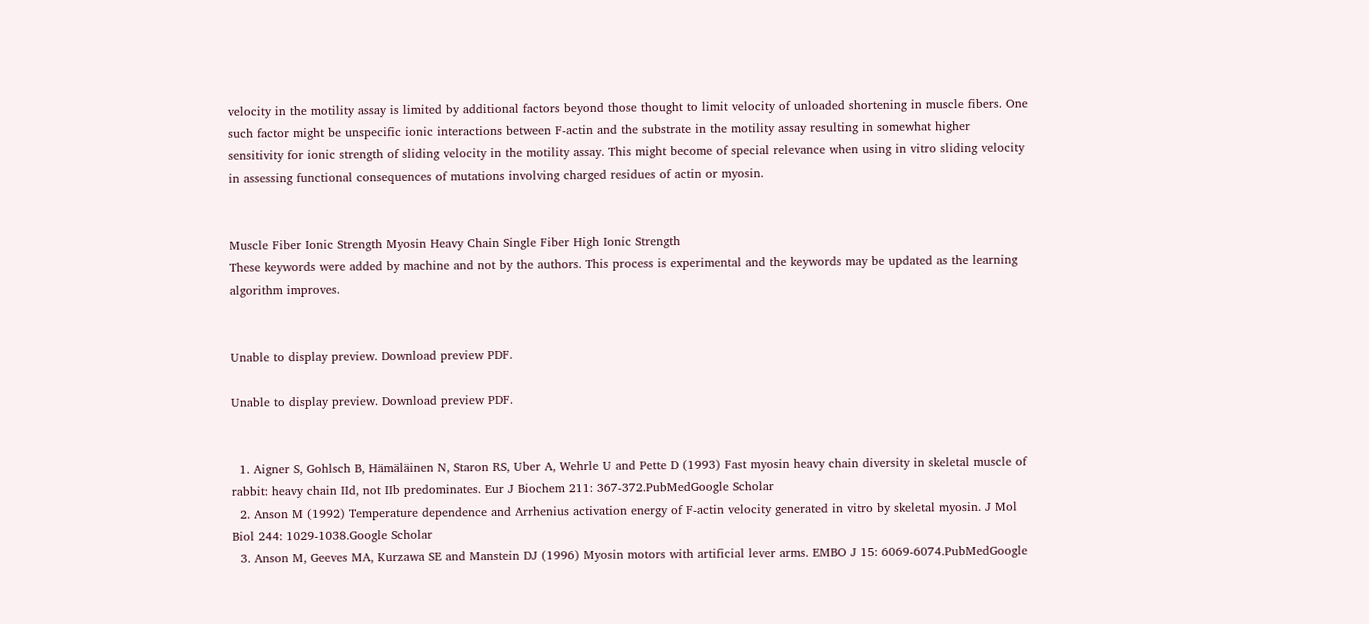velocity in the motility assay is limited by additional factors beyond those thought to limit velocity of unloaded shortening in muscle fibers. One such factor might be unspecific ionic interactions between F-actin and the substrate in the motility assay resulting in somewhat higher sensitivity for ionic strength of sliding velocity in the motility assay. This might become of special relevance when using in vitro sliding velocity in assessing functional consequences of mutations involving charged residues of actin or myosin.


Muscle Fiber Ionic Strength Myosin Heavy Chain Single Fiber High Ionic Strength
These keywords were added by machine and not by the authors. This process is experimental and the keywords may be updated as the learning algorithm improves.


Unable to display preview. Download preview PDF.

Unable to display preview. Download preview PDF.


  1. Aigner S, Gohlsch B, Hämäläinen N, Staron RS, Uber A, Wehrle U and Pette D (1993) Fast myosin heavy chain diversity in skeletal muscle of rabbit: heavy chain IId, not IIb predominates. Eur J Biochem 211: 367-372.PubMedGoogle Scholar
  2. Anson M (1992) Temperature dependence and Arrhenius activation energy of F-actin velocity generated in vitro by skeletal myosin. J Mol Biol 244: 1029-1038.Google Scholar
  3. Anson M, Geeves MA, Kurzawa SE and Manstein DJ (1996) Myosin motors with artificial lever arms. EMBO J 15: 6069-6074.PubMedGoogle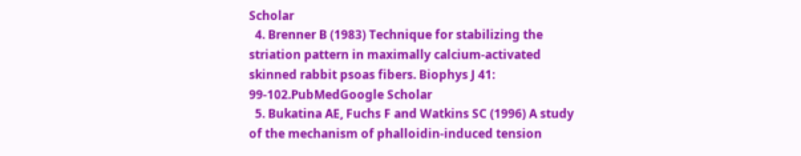Scholar
  4. Brenner B (1983) Technique for stabilizing the striation pattern in maximally calcium-activated skinned rabbit psoas fibers. Biophys J 41: 99-102.PubMedGoogle Scholar
  5. Bukatina AE, Fuchs F and Watkins SC (1996) A study of the mechanism of phalloidin-induced tension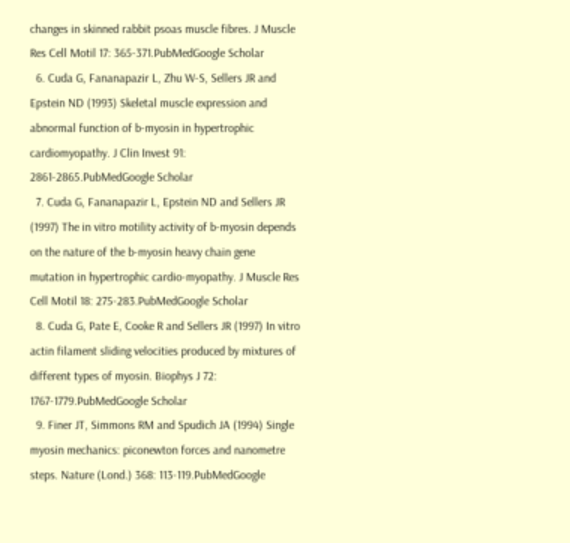changes in skinned rabbit psoas muscle fibres. J Muscle Res Cell Motil 17: 365-371.PubMedGoogle Scholar
  6. Cuda G, Fananapazir L, Zhu W-S, Sellers JR and Epstein ND (1993) Skeletal muscle expression and abnormal function of b-myosin in hypertrophic cardiomyopathy. J Clin Invest 91: 2861-2865.PubMedGoogle Scholar
  7. Cuda G, Fananapazir L, Epstein ND and Sellers JR (1997) The in vitro motility activity of b-myosin depends on the nature of the b-myosin heavy chain gene mutation in hypertrophic cardio-myopathy. J Muscle Res Cell Motil 18: 275-283.PubMedGoogle Scholar
  8. Cuda G, Pate E, Cooke R and Sellers JR (1997) In vitro actin filament sliding velocities produced by mixtures of different types of myosin. Biophys J 72: 1767-1779.PubMedGoogle Scholar
  9. Finer JT, Simmons RM and Spudich JA (1994) Single myosin mechanics: piconewton forces and nanometre steps. Nature (Lond.) 368: 113-119.PubMedGoogle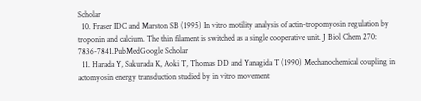Scholar
  10. Fraser IDC and Marston SB (1995) In vitro motility analysis of actin-tropomyosin regulation by troponin and calcium. The thin filament is switched as a single cooperative unit. J Biol Chem 270: 7836-7841.PubMedGoogle Scholar
  11. Harada Y, Sakurada K, Aoki T, Thomas DD and Yanagida T (1990) Mechanochemical coupling in actomyosin energy transduction studied by in vitro movement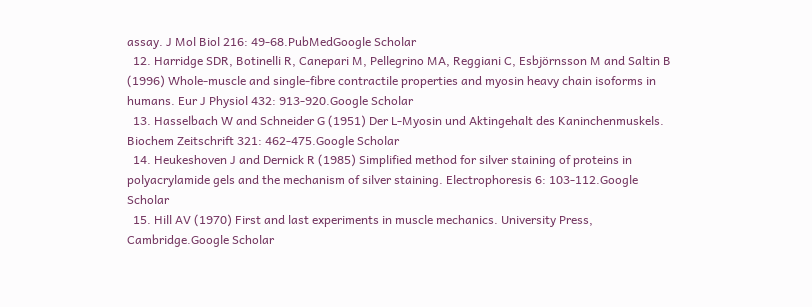assay. J Mol Biol 216: 49-68.PubMedGoogle Scholar
  12. Harridge SDR, Botinelli R, Canepari M, Pellegrino MA, Reggiani C, Esbjörnsson M and Saltin B (1996) Whole-muscle and single-fibre contractile properties and myosin heavy chain isoforms in humans. Eur J Physiol 432: 913-920.Google Scholar
  13. Hasselbach W and Schneider G (1951) Der L-Myosin und Aktingehalt des Kaninchenmuskels. Biochem Zeitschrift 321: 462-475.Google Scholar
  14. Heukeshoven J and Dernick R (1985) Simplified method for silver staining of proteins in polyacrylamide gels and the mechanism of silver staining. Electrophoresis 6: 103-112.Google Scholar
  15. Hill AV (1970) First and last experiments in muscle mechanics. University Press, Cambridge.Google Scholar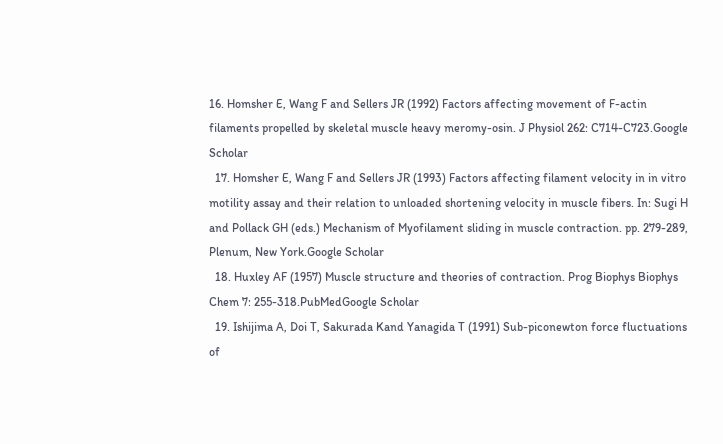16. Homsher E, Wang F and Sellers JR (1992) Factors affecting movement of F-actin filaments propelled by skeletal muscle heavy meromy-osin. J Physiol 262: C714-C723.Google Scholar
  17. Homsher E, Wang F and Sellers JR (1993) Factors affecting filament velocity in in vitro motility assay and their relation to unloaded shortening velocity in muscle fibers. In: Sugi H and Pollack GH (eds.) Mechanism of Myofilament sliding in muscle contraction. pp. 279-289, Plenum, New York.Google Scholar
  18. Huxley AF (1957) Muscle structure and theories of contraction. Prog Biophys Biophys Chem 7: 255-318.PubMedGoogle Scholar
  19. Ishijima A, Doi T, Sakurada Kand Yanagida T (1991) Sub-piconewton force fluctuations of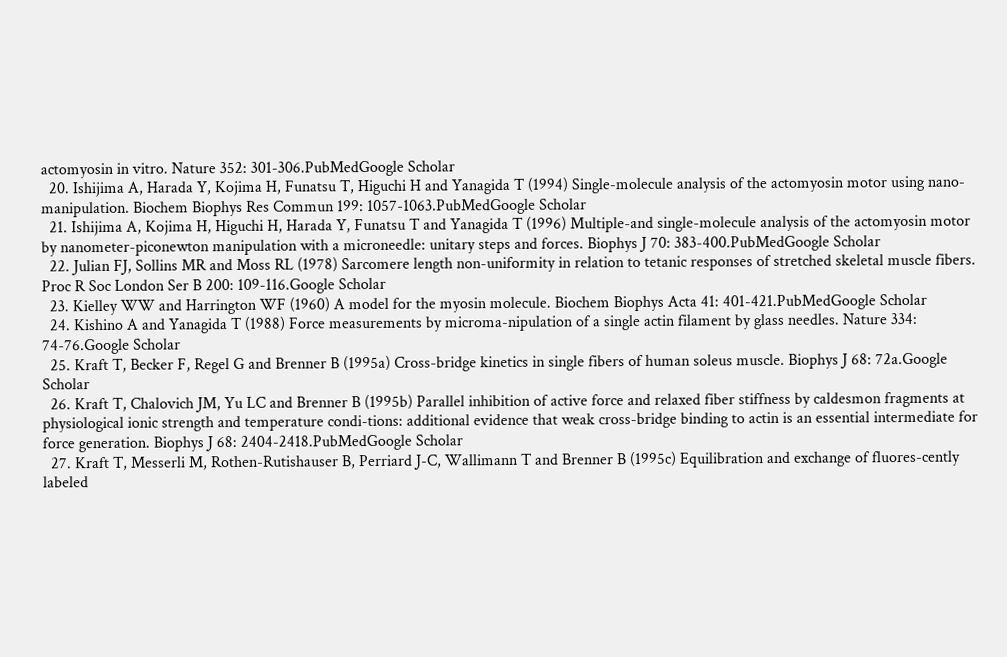actomyosin in vitro. Nature 352: 301-306.PubMedGoogle Scholar
  20. Ishijima A, Harada Y, Kojima H, Funatsu T, Higuchi H and Yanagida T (1994) Single-molecule analysis of the actomyosin motor using nano-manipulation. Biochem Biophys Res Commun 199: 1057-1063.PubMedGoogle Scholar
  21. Ishijima A, Kojima H, Higuchi H, Harada Y, Funatsu T and Yanagida T (1996) Multiple-and single-molecule analysis of the actomyosin motor by nanometer-piconewton manipulation with a microneedle: unitary steps and forces. Biophys J 70: 383-400.PubMedGoogle Scholar
  22. Julian FJ, Sollins MR and Moss RL (1978) Sarcomere length non-uniformity in relation to tetanic responses of stretched skeletal muscle fibers. Proc R Soc London Ser B 200: 109-116.Google Scholar
  23. Kielley WW and Harrington WF (1960) A model for the myosin molecule. Biochem Biophys Acta 41: 401-421.PubMedGoogle Scholar
  24. Kishino A and Yanagida T (1988) Force measurements by microma-nipulation of a single actin filament by glass needles. Nature 334: 74-76.Google Scholar
  25. Kraft T, Becker F, Regel G and Brenner B (1995a) Cross-bridge kinetics in single fibers of human soleus muscle. Biophys J 68: 72a.Google Scholar
  26. Kraft T, Chalovich JM, Yu LC and Brenner B (1995b) Parallel inhibition of active force and relaxed fiber stiffness by caldesmon fragments at physiological ionic strength and temperature condi-tions: additional evidence that weak cross-bridge binding to actin is an essential intermediate for force generation. Biophys J 68: 2404-2418.PubMedGoogle Scholar
  27. Kraft T, Messerli M, Rothen-Rutishauser B, Perriard J-C, Wallimann T and Brenner B (1995c) Equilibration and exchange of fluores-cently labeled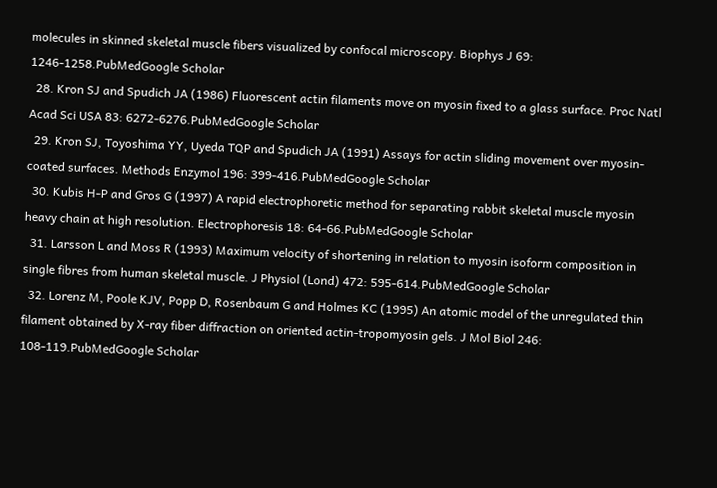molecules in skinned skeletal muscle fibers visualized by confocal microscopy. Biophys J 69: 1246-1258.PubMedGoogle Scholar
  28. Kron SJ and Spudich JA (1986) Fluorescent actin filaments move on myosin fixed to a glass surface. Proc Natl Acad Sci USA 83: 6272-6276.PubMedGoogle Scholar
  29. Kron SJ, Toyoshima YY, Uyeda TQP and Spudich JA (1991) Assays for actin sliding movement over myosin-coated surfaces. Methods Enzymol 196: 399-416.PubMedGoogle Scholar
  30. Kubis H-P and Gros G (1997) A rapid electrophoretic method for separating rabbit skeletal muscle myosin heavy chain at high resolution. Electrophoresis 18: 64-66.PubMedGoogle Scholar
  31. Larsson L and Moss R (1993) Maximum velocity of shortening in relation to myosin isoform composition in single fibres from human skeletal muscle. J Physiol (Lond) 472: 595-614.PubMedGoogle Scholar
  32. Lorenz M, Poole KJV, Popp D, Rosenbaum G and Holmes KC (1995) An atomic model of the unregulated thin filament obtained by X-ray fiber diffraction on oriented actin-tropomyosin gels. J Mol Biol 246: 108-119.PubMedGoogle Scholar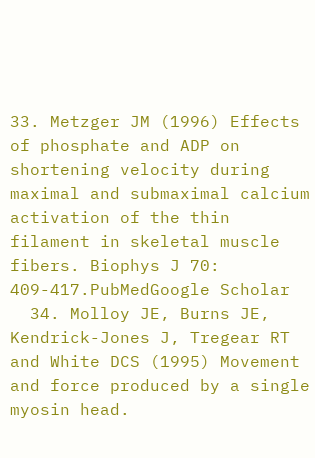33. Metzger JM (1996) Effects of phosphate and ADP on shortening velocity during maximal and submaximal calcium activation of the thin filament in skeletal muscle fibers. Biophys J 70: 409-417.PubMedGoogle Scholar
  34. Molloy JE, Burns JE, Kendrick-Jones J, Tregear RT and White DCS (1995) Movement and force produced by a single myosin head.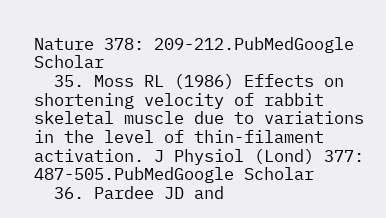Nature 378: 209-212.PubMedGoogle Scholar
  35. Moss RL (1986) Effects on shortening velocity of rabbit skeletal muscle due to variations in the level of thin-filament activation. J Physiol (Lond) 377: 487-505.PubMedGoogle Scholar
  36. Pardee JD and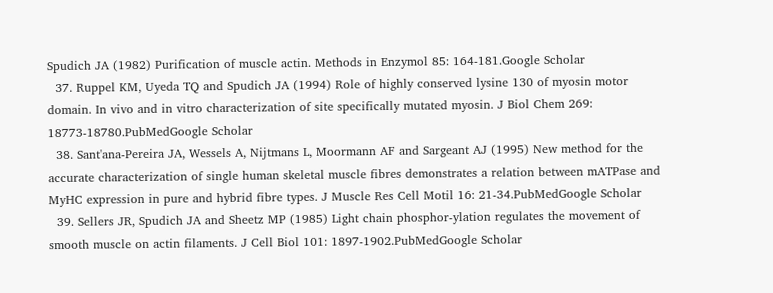Spudich JA (1982) Purification of muscle actin. Methods in Enzymol 85: 164-181.Google Scholar
  37. Ruppel KM, Uyeda TQ and Spudich JA (1994) Role of highly conserved lysine 130 of myosin motor domain. In vivo and in vitro characterization of site specifically mutated myosin. J Biol Chem 269: 18773-18780.PubMedGoogle Scholar
  38. Sant'ana-Pereira JA, Wessels A, Nijtmans L, Moormann AF and Sargeant AJ (1995) New method for the accurate characterization of single human skeletal muscle fibres demonstrates a relation between mATPase and MyHC expression in pure and hybrid fibre types. J Muscle Res Cell Motil 16: 21-34.PubMedGoogle Scholar
  39. Sellers JR, Spudich JA and Sheetz MP (1985) Light chain phosphor-ylation regulates the movement of smooth muscle on actin filaments. J Cell Biol 101: 1897-1902.PubMedGoogle Scholar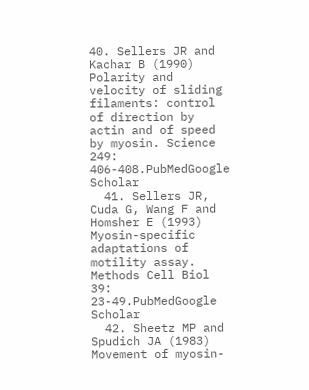40. Sellers JR and Kachar B (1990) Polarity and velocity of sliding filaments: control of direction by actin and of speed by myosin. Science 249: 406-408.PubMedGoogle Scholar
  41. Sellers JR, Cuda G, Wang F and Homsher E (1993) Myosin-specific adaptations of motility assay. Methods Cell Biol 39: 23-49.PubMedGoogle Scholar
  42. Sheetz MP and Spudich JA (1983) Movement of myosin-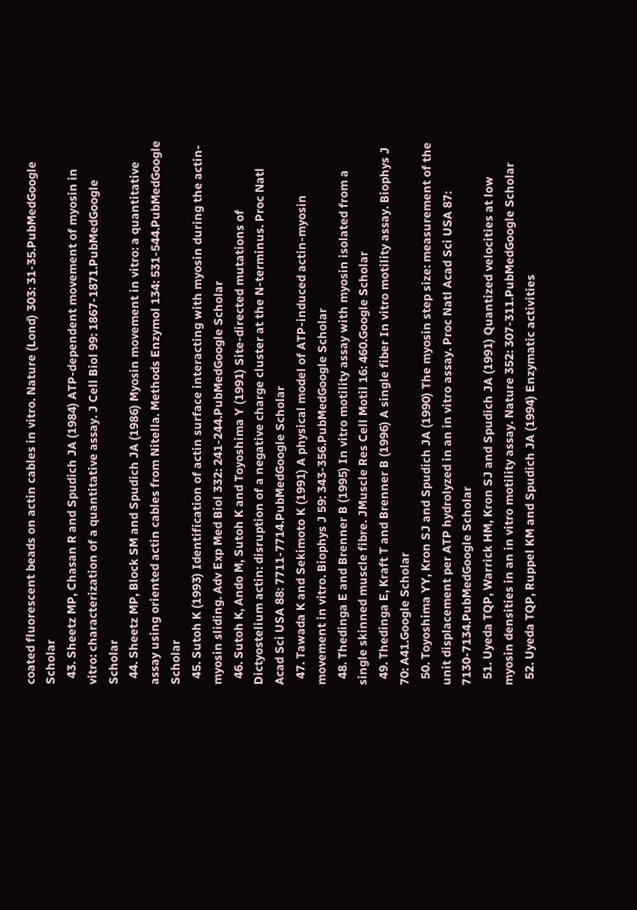coated fluorescent beads on actin cables in vitro. Nature (Lond) 303: 31-35.PubMedGoogle Scholar
  43. Sheetz MP, Chasan R and Spudich JA (1984) ATP-dependent movement of myosin in vitro: characterization of a quantitative assay. J Cell Biol 99: 1867-1871.PubMedGoogle Scholar
  44. Sheetz MP, Block SM and Spudich JA (1986) Myosin movement in vitro: a quantitative assay using oriented actin cables from Nitella. Methods Enzymol 134: 531-544.PubMedGoogle Scholar
  45. Sutoh K (1993) Identification of actin surface interacting with myosin during the actin-myosin sliding. Adv Exp Med Biol 332: 241-244.PubMedGoogle Scholar
  46. Sutoh K, Ando M, Sutoh K and Toyoshima Y (1991) Site-directed mutations of Dictyostelium actin: disruption of a negative charge cluster at the N-terminus. Proc Natl Acad Sci USA 88: 7711-7714.PubMedGoogle Scholar
  47. Tawada K and Sekimoto K (1991) A physical model of ATP-induced actin-myosin movement in vitro. Biophys J 59: 343-356.PubMedGoogle Scholar
  48. Thedinga E and Brenner B (1995) In vitro motility assay with myosin isolated from a single skinned muscle fibre. JMuscle Res Cell Motil 16: 460.Google Scholar
  49. Thedinga E, Kraft T and Brenner B (1996) A single fiber In vitro motility assay. Biophys J 70: A41.Google Scholar
  50. Toyoshima YY, Kron SJ and Spudich JA (1990) The myosin step size: measurement of the unit displacement per ATP hydrolyzed in an in vitro assay. Proc Natl Acad Sci USA 87: 7130-7134.PubMedGoogle Scholar
  51. Uyeda TQP, Warrick HM, Kron SJ and Spudich JA (1991) Quantized velocities at low myosin densities in an in vitro motility assay. Nature 352: 307-311.PubMedGoogle Scholar
  52. Uyeda TQP, Ruppel KM and Spudich JA (1994) Enzymatic activities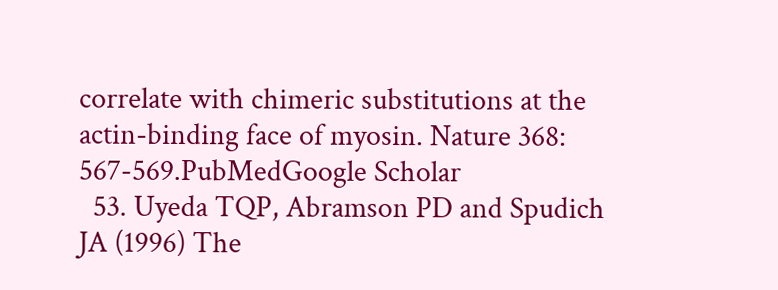correlate with chimeric substitutions at the actin-binding face of myosin. Nature 368: 567-569.PubMedGoogle Scholar
  53. Uyeda TQP, Abramson PD and Spudich JA (1996) The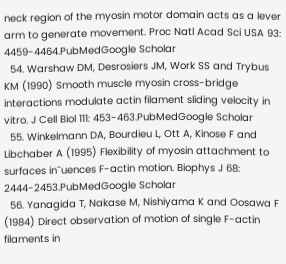neck region of the myosin motor domain acts as a lever arm to generate movement. Proc Natl Acad Sci USA 93: 4459-4464.PubMedGoogle Scholar
  54. Warshaw DM, Desrosiers JM, Work SS and Trybus KM (1990) Smooth muscle myosin cross-bridge interactions modulate actin filament sliding velocity in vitro. J Cell Biol 111: 453-463.PubMedGoogle Scholar
  55. Winkelmann DA, Bourdieu L, Ott A, Kinose F and Libchaber A (1995) Flexibility of myosin attachment to surfaces in¯uences F-actin motion. Biophys J 68: 2444-2453.PubMedGoogle Scholar
  56. Yanagida T, Nakase M, Nishiyama K and Oosawa F (1984) Direct observation of motion of single F-actin filaments in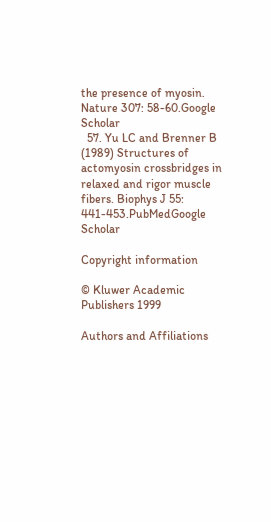the presence of myosin. Nature 307: 58-60.Google Scholar
  57. Yu LC and Brenner B (1989) Structures of actomyosin crossbridges in relaxed and rigor muscle fibers. Biophys J 55: 441-453.PubMedGoogle Scholar

Copyright information

© Kluwer Academic Publishers 1999

Authors and Affiliations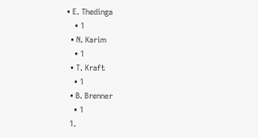• E. Thedinga
    • 1
  • N. Karim
    • 1
  • T. Kraft
    • 1
  • B. Brenner
    • 1
  1.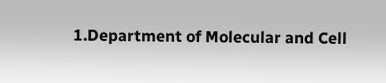1.Department of Molecular and Cell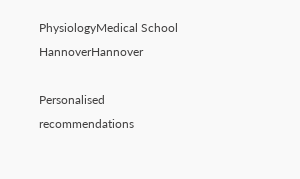PhysiologyMedical School HannoverHannover

Personalised recommendations